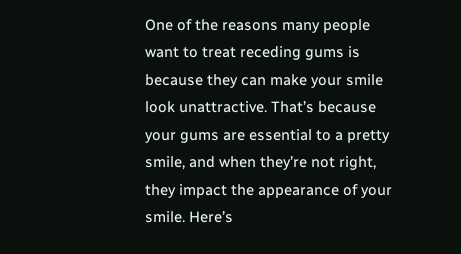One of the reasons many people want to treat receding gums is because they can make your smile look unattractive. That’s because your gums are essential to a pretty smile, and when they’re not right, they impact the appearance of your smile. Here’s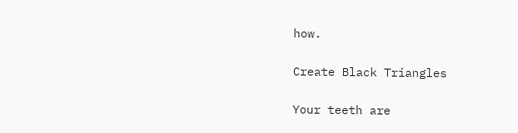how.

Create Black Triangles

Your teeth are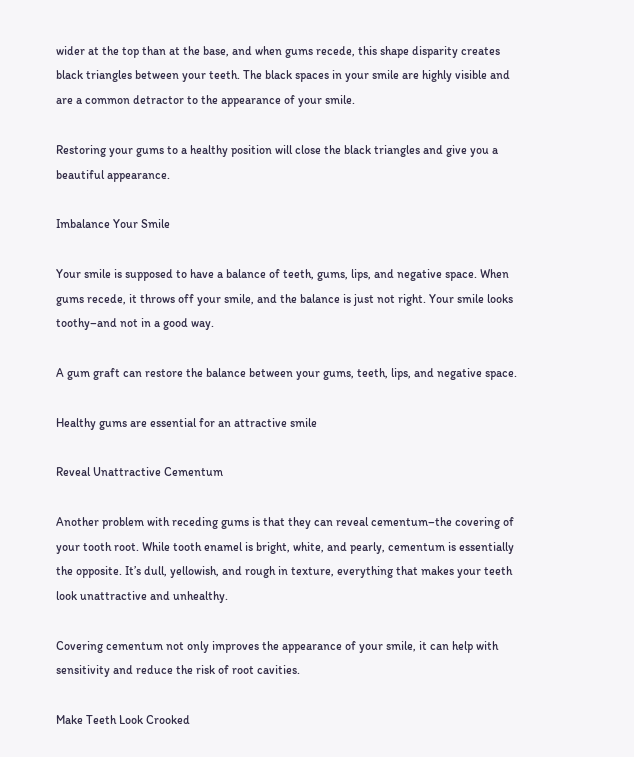wider at the top than at the base, and when gums recede, this shape disparity creates black triangles between your teeth. The black spaces in your smile are highly visible and are a common detractor to the appearance of your smile.

Restoring your gums to a healthy position will close the black triangles and give you a beautiful appearance.

Imbalance Your Smile

Your smile is supposed to have a balance of teeth, gums, lips, and negative space. When gums recede, it throws off your smile, and the balance is just not right. Your smile looks toothy–and not in a good way.

A gum graft can restore the balance between your gums, teeth, lips, and negative space.

Healthy gums are essential for an attractive smile

Reveal Unattractive Cementum

Another problem with receding gums is that they can reveal cementum–the covering of your tooth root. While tooth enamel is bright, white, and pearly, cementum is essentially the opposite. It’s dull, yellowish, and rough in texture, everything that makes your teeth look unattractive and unhealthy.

Covering cementum not only improves the appearance of your smile, it can help with sensitivity and reduce the risk of root cavities.

Make Teeth Look Crooked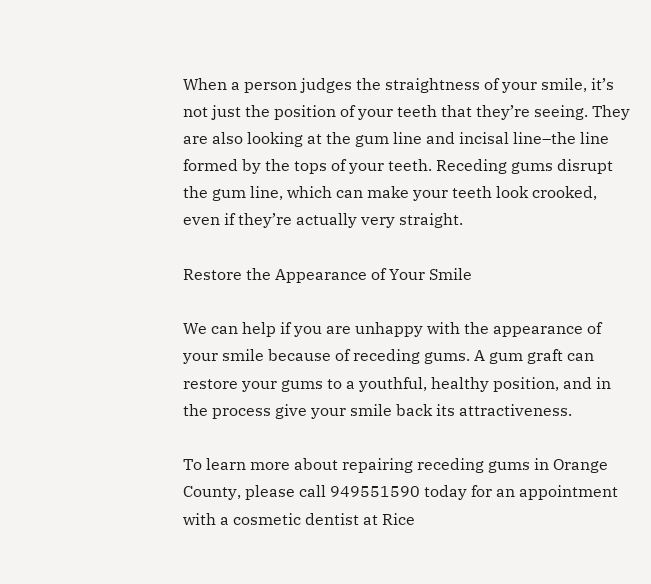When a person judges the straightness of your smile, it’s not just the position of your teeth that they’re seeing. They are also looking at the gum line and incisal line–the line formed by the tops of your teeth. Receding gums disrupt the gum line, which can make your teeth look crooked, even if they’re actually very straight.

Restore the Appearance of Your Smile

We can help if you are unhappy with the appearance of your smile because of receding gums. A gum graft can restore your gums to a youthful, healthy position, and in the process give your smile back its attractiveness.

To learn more about repairing receding gums in Orange County, please call 949551590 today for an appointment with a cosmetic dentist at Rice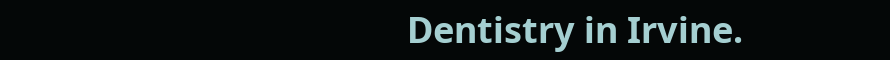Dentistry in Irvine.